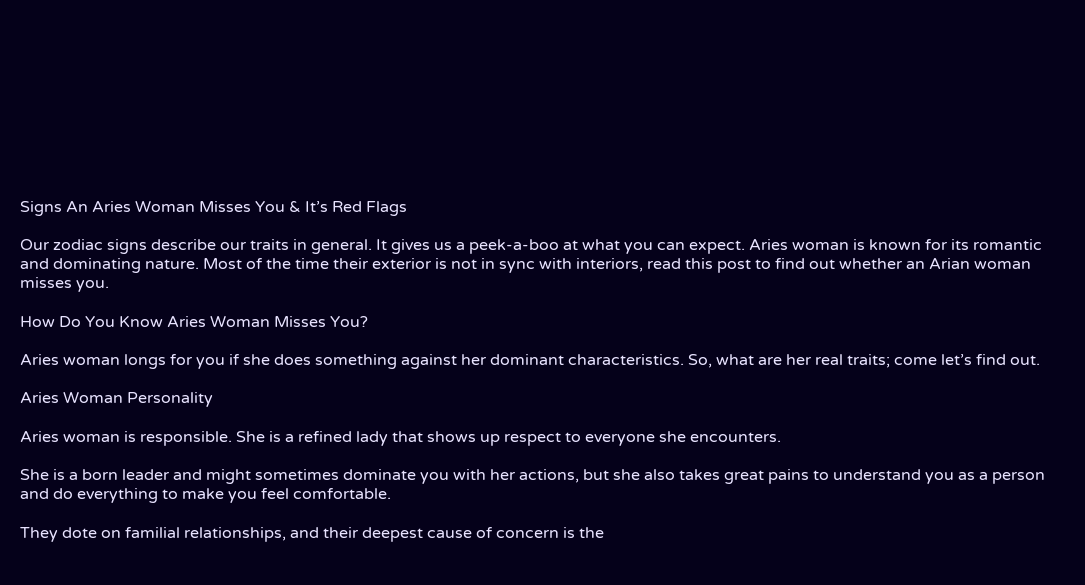Signs An Aries Woman Misses You & It’s Red Flags

Our zodiac signs describe our traits in general. It gives us a peek-a-boo at what you can expect. Aries woman is known for its romantic and dominating nature. Most of the time their exterior is not in sync with interiors, read this post to find out whether an Arian woman misses you.

How Do You Know Aries Woman Misses You?

Aries woman longs for you if she does something against her dominant characteristics. So, what are her real traits; come let’s find out.

Aries Woman Personality

Aries woman is responsible. She is a refined lady that shows up respect to everyone she encounters.

She is a born leader and might sometimes dominate you with her actions, but she also takes great pains to understand you as a person and do everything to make you feel comfortable.

They dote on familial relationships, and their deepest cause of concern is the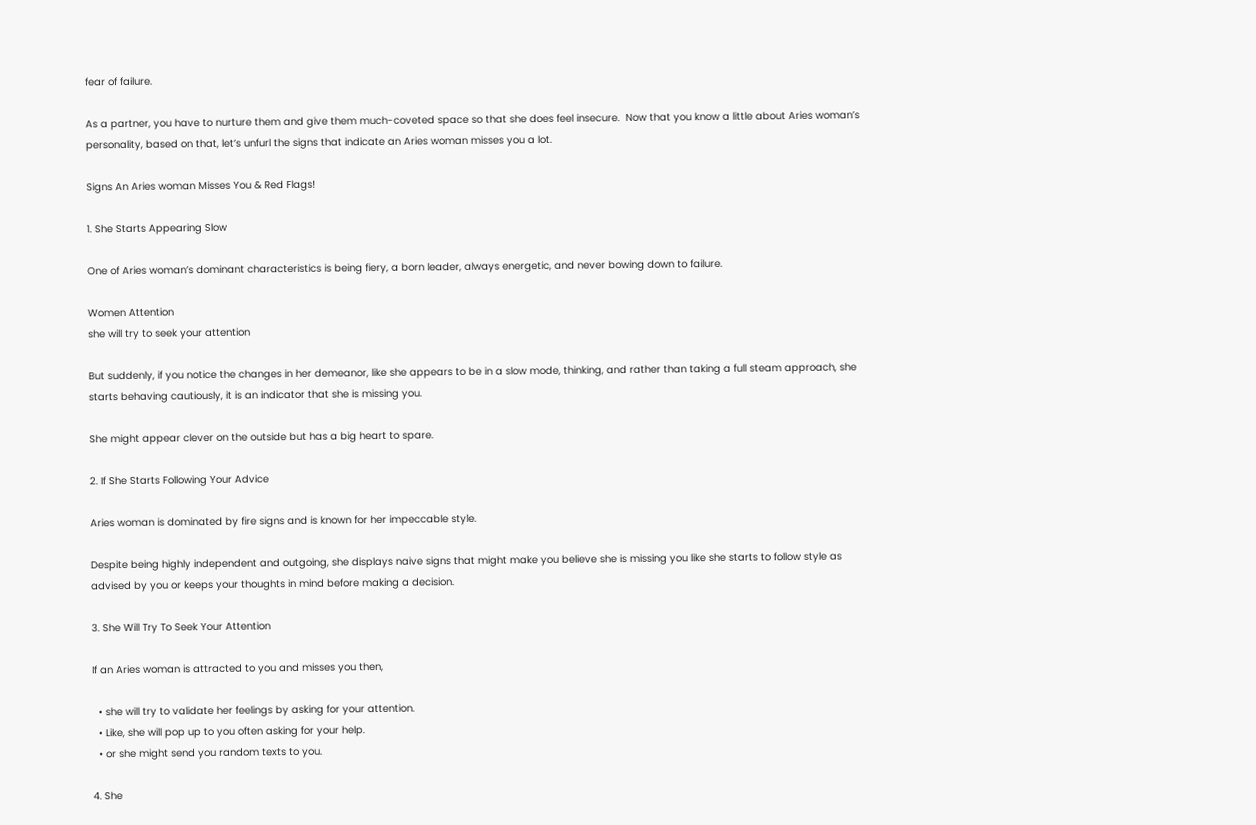fear of failure.

As a partner, you have to nurture them and give them much-coveted space so that she does feel insecure.  Now that you know a little about Aries woman’s personality, based on that, let’s unfurl the signs that indicate an Aries woman misses you a lot.

Signs An Aries woman Misses You & Red Flags!

1. She Starts Appearing Slow

One of Aries woman’s dominant characteristics is being fiery, a born leader, always energetic, and never bowing down to failure.

Women Attention
she will try to seek your attention

But suddenly, if you notice the changes in her demeanor, like she appears to be in a slow mode, thinking, and rather than taking a full steam approach, she starts behaving cautiously, it is an indicator that she is missing you.

She might appear clever on the outside but has a big heart to spare.

2. If She Starts Following Your Advice

Aries woman is dominated by fire signs and is known for her impeccable style.

Despite being highly independent and outgoing, she displays naive signs that might make you believe she is missing you like she starts to follow style as advised by you or keeps your thoughts in mind before making a decision.

3. She Will Try To Seek Your Attention

If an Aries woman is attracted to you and misses you then,

  • she will try to validate her feelings by asking for your attention.
  • Like, she will pop up to you often asking for your help.
  • or she might send you random texts to you.

4. She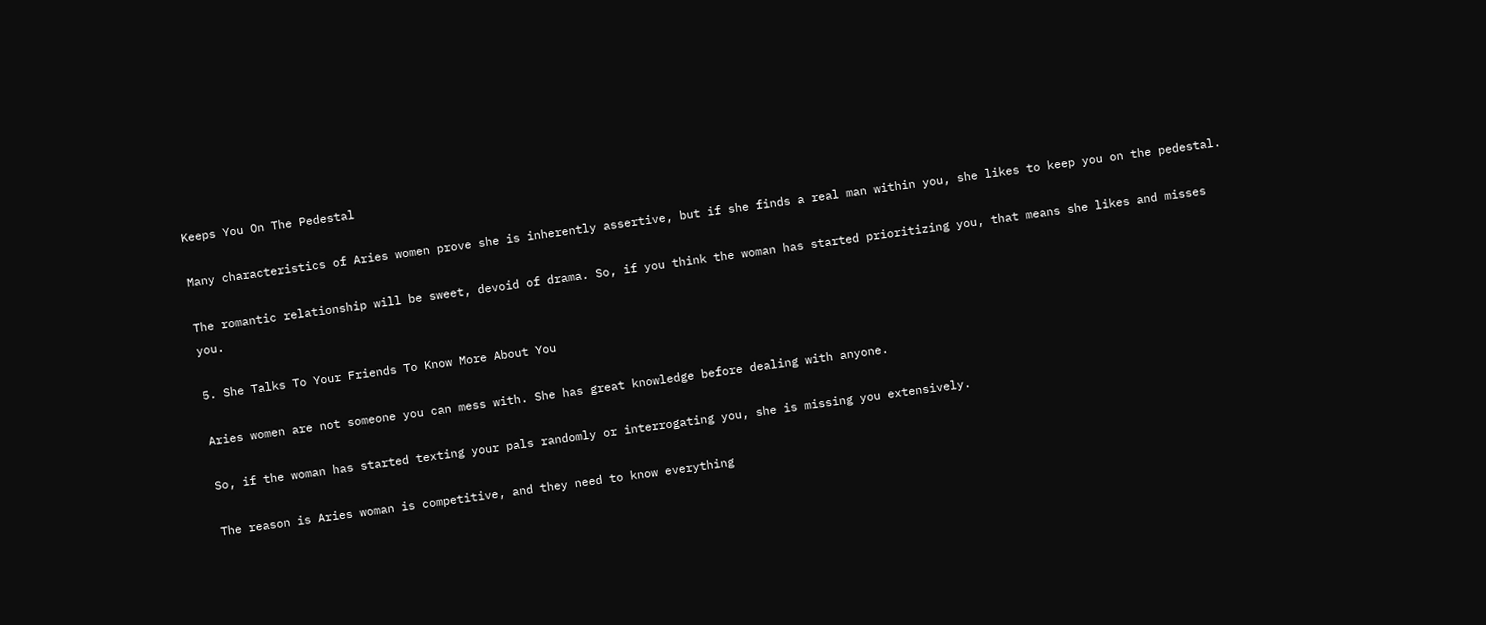Keeps You On The Pedestal

Many characteristics of Aries women prove she is inherently assertive, but if she finds a real man within you, she likes to keep you on the pedestal.

The romantic relationship will be sweet, devoid of drama. So, if you think the woman has started prioritizing you, that means she likes and misses you.

5. She Talks To Your Friends To Know More About You

Aries women are not someone you can mess with. She has great knowledge before dealing with anyone.

So, if the woman has started texting your pals randomly or interrogating you, she is missing you extensively.

The reason is Aries woman is competitive, and they need to know everything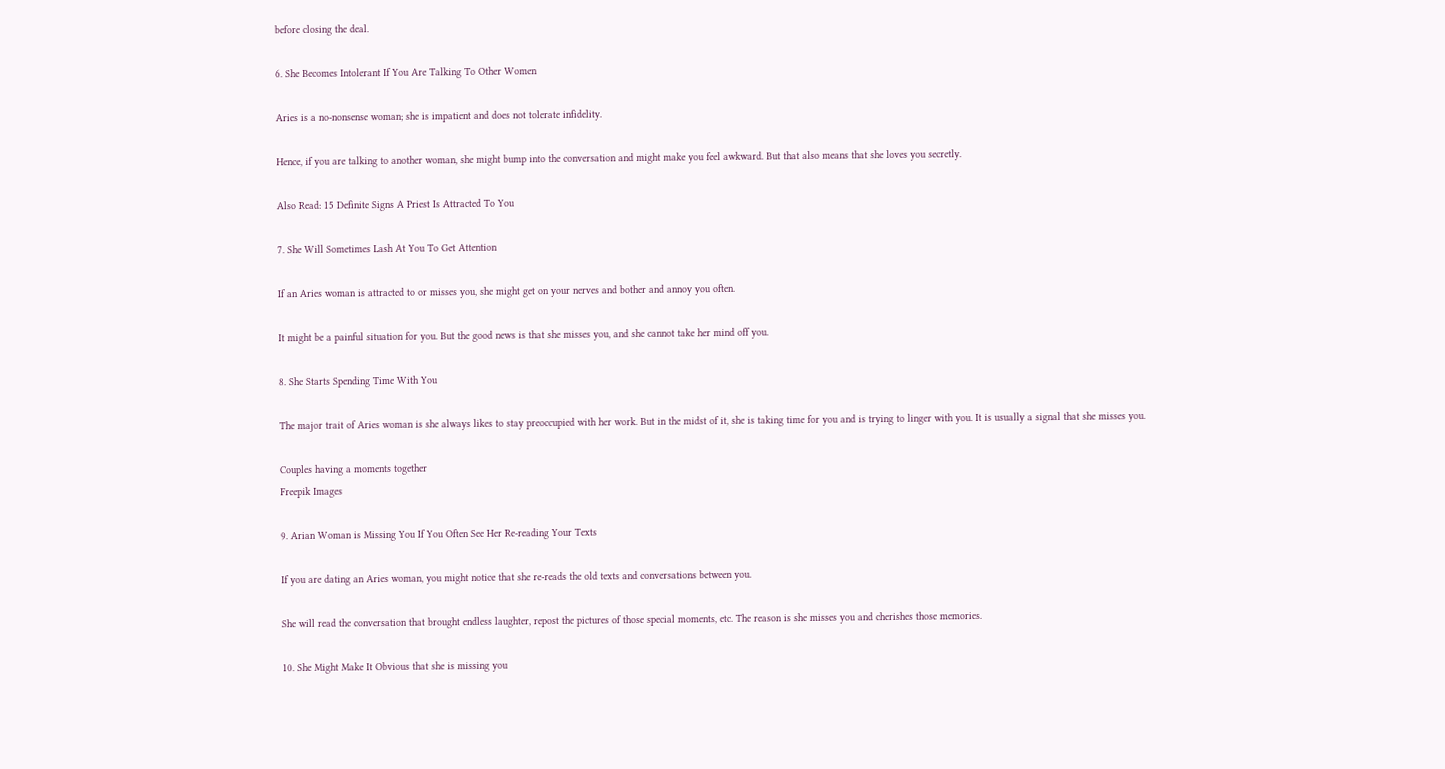before closing the deal.

6. She Becomes Intolerant If You Are Talking To Other Women

Aries is a no-nonsense woman; she is impatient and does not tolerate infidelity.

Hence, if you are talking to another woman, she might bump into the conversation and might make you feel awkward. But that also means that she loves you secretly.

Also Read: 15 Definite Signs A Priest Is Attracted To You

7. She Will Sometimes Lash At You To Get Attention

If an Aries woman is attracted to or misses you, she might get on your nerves and bother and annoy you often.

It might be a painful situation for you. But the good news is that she misses you, and she cannot take her mind off you.

8. She Starts Spending Time With You

The major trait of Aries woman is she always likes to stay preoccupied with her work. But in the midst of it, she is taking time for you and is trying to linger with you. It is usually a signal that she misses you.

Couples having a moments together
Freepik Images

9. Arian Woman is Missing You If You Often See Her Re-reading Your Texts

If you are dating an Aries woman, you might notice that she re-reads the old texts and conversations between you.

She will read the conversation that brought endless laughter, repost the pictures of those special moments, etc. The reason is she misses you and cherishes those memories.

10. She Might Make It Obvious that she is missing you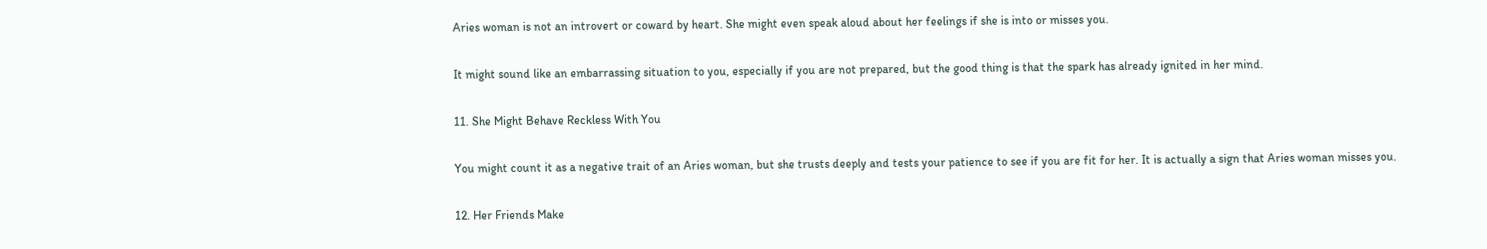Aries woman is not an introvert or coward by heart. She might even speak aloud about her feelings if she is into or misses you.

It might sound like an embarrassing situation to you, especially if you are not prepared, but the good thing is that the spark has already ignited in her mind.

11. She Might Behave Reckless With You

You might count it as a negative trait of an Aries woman, but she trusts deeply and tests your patience to see if you are fit for her. It is actually a sign that Aries woman misses you.

12. Her Friends Make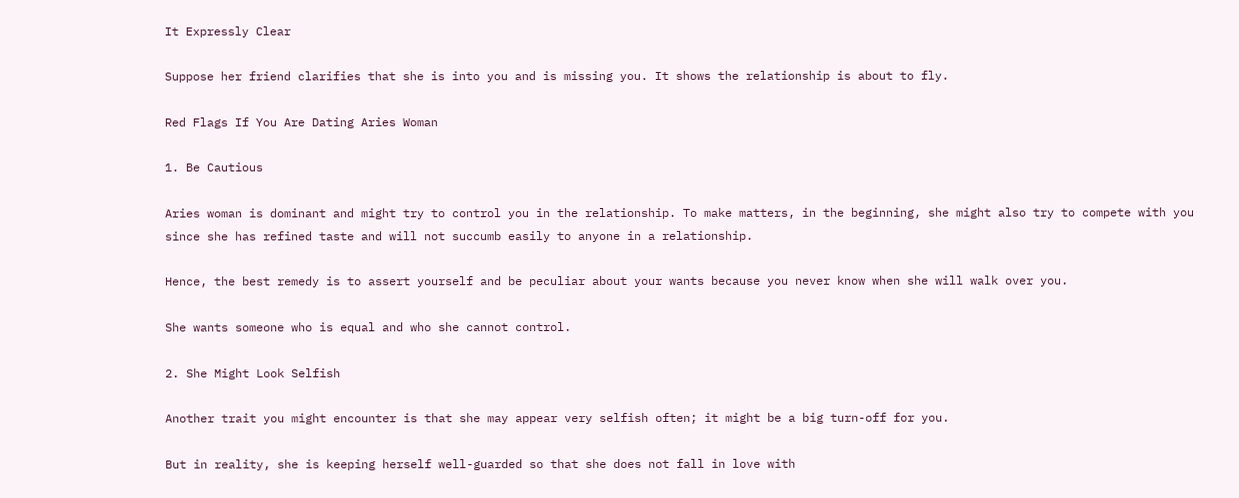It Expressly Clear

Suppose her friend clarifies that she is into you and is missing you. It shows the relationship is about to fly.

Red Flags If You Are Dating Aries Woman

1. Be Cautious

Aries woman is dominant and might try to control you in the relationship. To make matters, in the beginning, she might also try to compete with you since she has refined taste and will not succumb easily to anyone in a relationship.

Hence, the best remedy is to assert yourself and be peculiar about your wants because you never know when she will walk over you.

She wants someone who is equal and who she cannot control.

2. She Might Look Selfish

Another trait you might encounter is that she may appear very selfish often; it might be a big turn-off for you.

But in reality, she is keeping herself well-guarded so that she does not fall in love with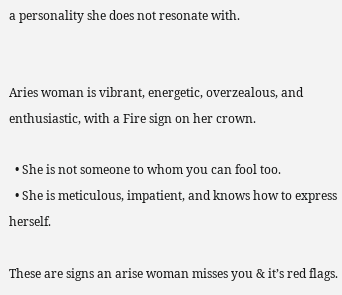a personality she does not resonate with.


Aries woman is vibrant, energetic, overzealous, and enthusiastic, with a Fire sign on her crown.

  • She is not someone to whom you can fool too.
  • She is meticulous, impatient, and knows how to express herself.

These are signs an arise woman misses you & it’s red flags.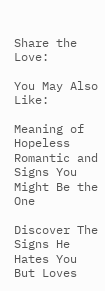Share the Love:

You May Also Like:

Meaning of Hopeless Romantic and Signs You Might Be the One

Discover The Signs He Hates You But Loves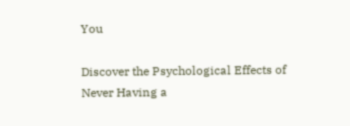You

Discover the Psychological Effects of Never Having a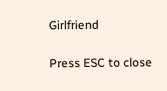Girlfriend

Press ESC to close